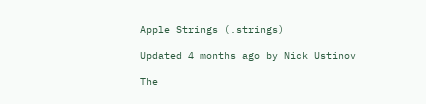Apple Strings (.strings)

Updated 4 months ago by Nick Ustinov

The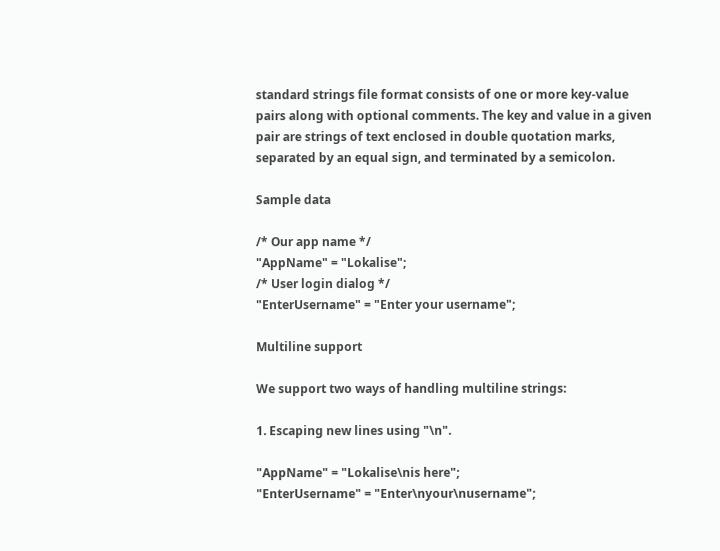standard strings file format consists of one or more key-value pairs along with optional comments. The key and value in a given pair are strings of text enclosed in double quotation marks, separated by an equal sign, and terminated by a semicolon.

Sample data

/* Our app name */
"AppName" = "Lokalise";
/* User login dialog */
"EnterUsername" = "Enter your username";

Multiline support

We support two ways of handling multiline strings:

1. Escaping new lines using "\n".

"AppName" = "Lokalise\nis here";
"EnterUsername" = "Enter\nyour\nusername";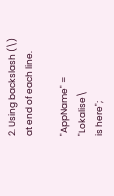2. Using backslash (\) at end of each line.

"AppName" = "Lokalise\
is here";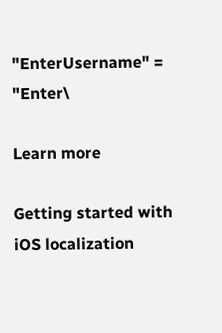"EnterUsername" = "Enter\

Learn more

Getting started with iOS localization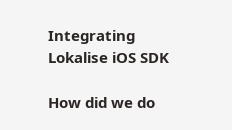Integrating Lokalise iOS SDK

How did we do